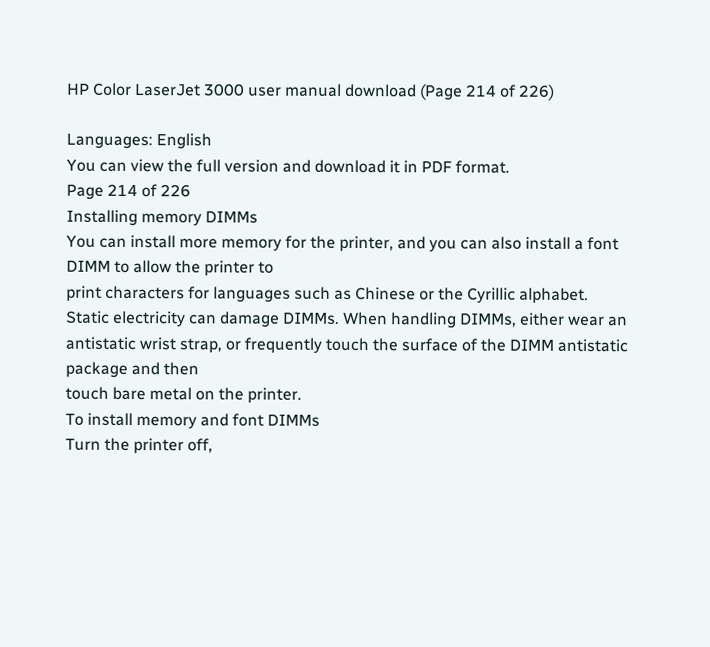HP Color LaserJet 3000 user manual download (Page 214 of 226)

Languages: English
You can view the full version and download it in PDF format.
Page 214 of 226
Installing memory DIMMs
You can install more memory for the printer, and you can also install a font DIMM to allow the printer to
print characters for languages such as Chinese or the Cyrillic alphabet.
Static electricity can damage DIMMs. When handling DIMMs, either wear an
antistatic wrist strap, or frequently touch the surface of the DIMM antistatic package and then
touch bare metal on the printer.
To install memory and font DIMMs
Turn the printer off,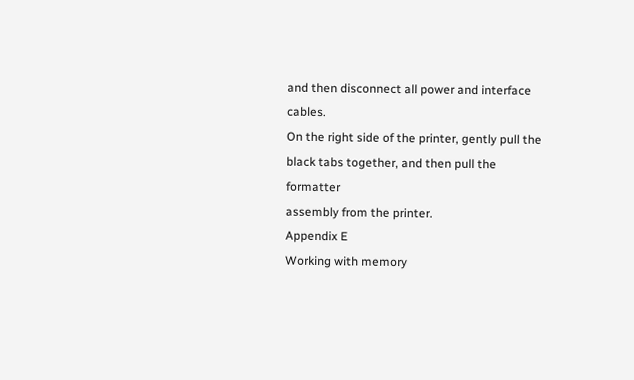and then disconnect all power and interface cables.
On the right side of the printer, gently pull the black tabs together, and then pull the formatter
assembly from the printer.
Appendix E
Working with memory